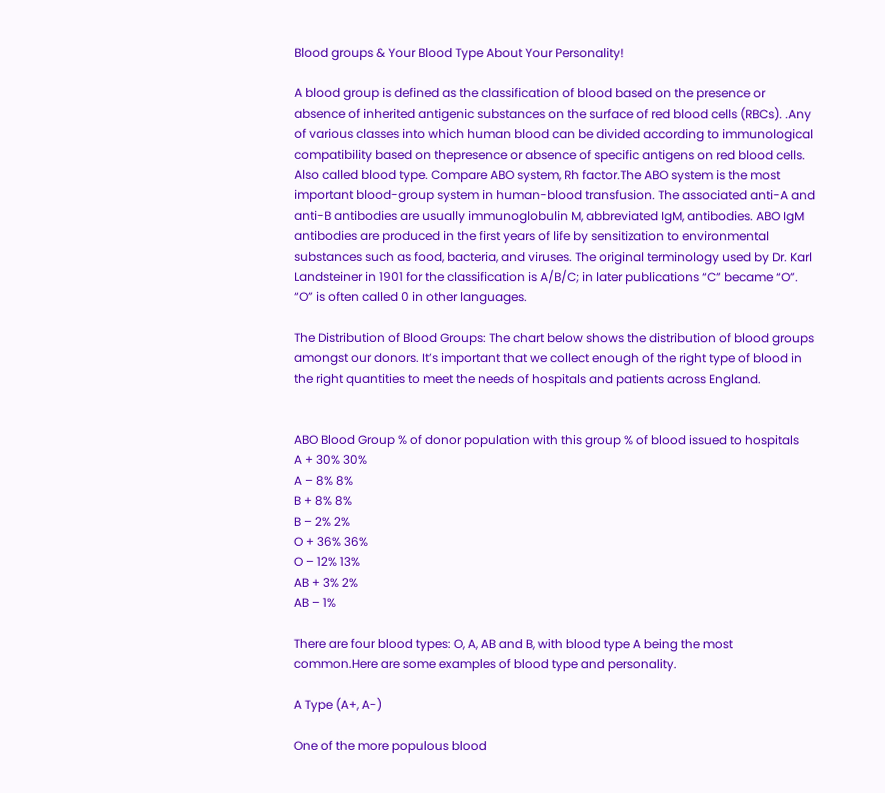Blood groups & Your Blood Type About Your Personality!

A blood group is defined as the classification of blood based on the presence or absence of inherited antigenic substances on the surface of red blood cells (RBCs). .Any of various classes into which human blood can be divided according to immunological compatibility based on thepresence or absence of specific antigens on red blood cells. Also called blood type. Compare ABO system, Rh factor.The ABO system is the most important blood-group system in human-blood transfusion. The associated anti-A and anti-B antibodies are usually immunoglobulin M, abbreviated IgM, antibodies. ABO IgM antibodies are produced in the first years of life by sensitization to environmental substances such as food, bacteria, and viruses. The original terminology used by Dr. Karl Landsteiner in 1901 for the classification is A/B/C; in later publications “C” became “O”. “O” is often called 0 in other languages.

The Distribution of Blood Groups: The chart below shows the distribution of blood groups amongst our donors. It’s important that we collect enough of the right type of blood in the right quantities to meet the needs of hospitals and patients across England.


ABO Blood Group % of donor population with this group % of blood issued to hospitals
A + 30% 30%
A – 8% 8%
B + 8% 8%
B – 2% 2%
O + 36% 36%
O – 12% 13%
AB + 3% 2%
AB – 1%

There are four blood types: O, A, AB and B, with blood type A being the most common.Here are some examples of blood type and personality.

A Type (A+, A-)

One of the more populous blood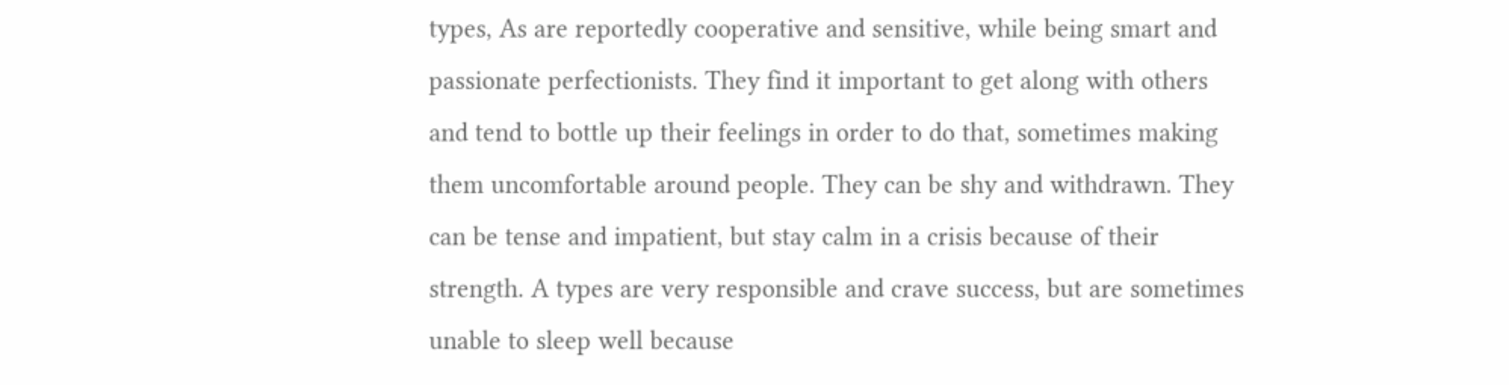types, As are reportedly cooperative and sensitive, while being smart and passionate perfectionists. They find it important to get along with others and tend to bottle up their feelings in order to do that, sometimes making them uncomfortable around people. They can be shy and withdrawn. They can be tense and impatient, but stay calm in a crisis because of their strength. A types are very responsible and crave success, but are sometimes unable to sleep well because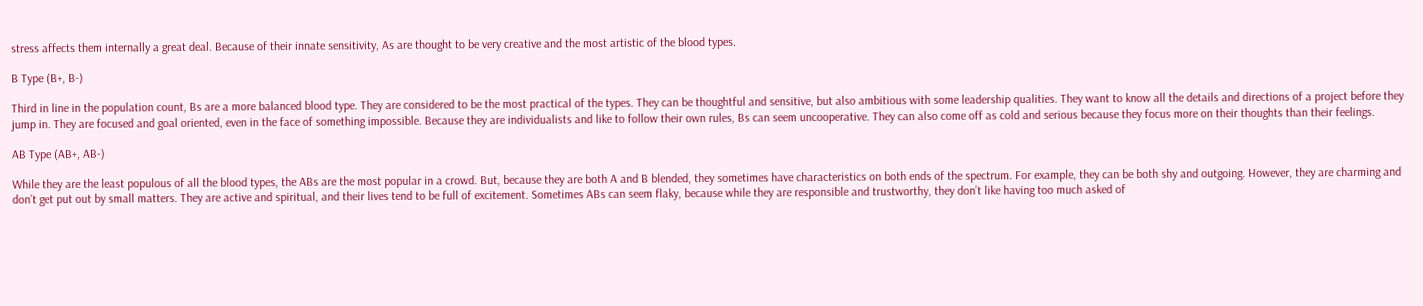stress affects them internally a great deal. Because of their innate sensitivity, As are thought to be very creative and the most artistic of the blood types.

B Type (B+, B-)

Third in line in the population count, Bs are a more balanced blood type. They are considered to be the most practical of the types. They can be thoughtful and sensitive, but also ambitious with some leadership qualities. They want to know all the details and directions of a project before they jump in. They are focused and goal oriented, even in the face of something impossible. Because they are individualists and like to follow their own rules, Bs can seem uncooperative. They can also come off as cold and serious because they focus more on their thoughts than their feelings.

AB Type (AB+, AB-)

While they are the least populous of all the blood types, the ABs are the most popular in a crowd. But, because they are both A and B blended, they sometimes have characteristics on both ends of the spectrum. For example, they can be both shy and outgoing. However, they are charming and don’t get put out by small matters. They are active and spiritual, and their lives tend to be full of excitement. Sometimes ABs can seem flaky, because while they are responsible and trustworthy, they don’t like having too much asked of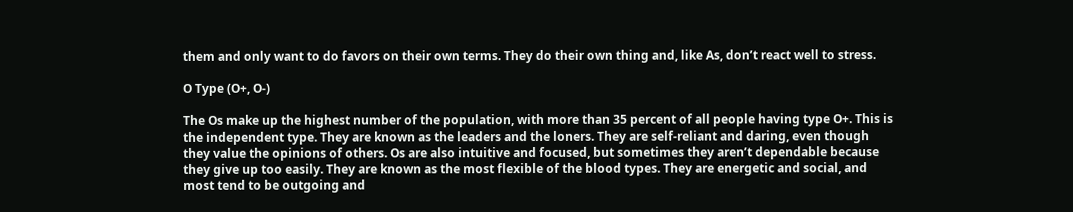them and only want to do favors on their own terms. They do their own thing and, like As, don’t react well to stress.

O Type (O+, O-)

The Os make up the highest number of the population, with more than 35 percent of all people having type O+. This is the independent type. They are known as the leaders and the loners. They are self-reliant and daring, even though they value the opinions of others. Os are also intuitive and focused, but sometimes they aren’t dependable because they give up too easily. They are known as the most flexible of the blood types. They are energetic and social, and most tend to be outgoing and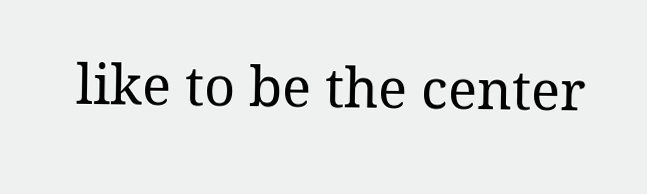like to be the center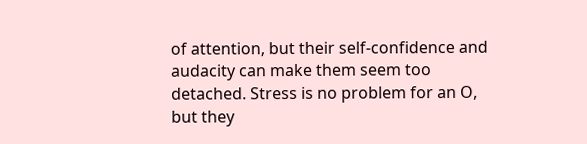of attention, but their self-confidence and audacity can make them seem too detached. Stress is no problem for an O, but they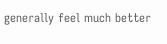generally feel much better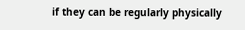if they can be regularly physically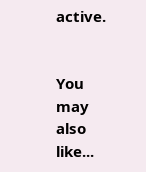active.


You may also like...